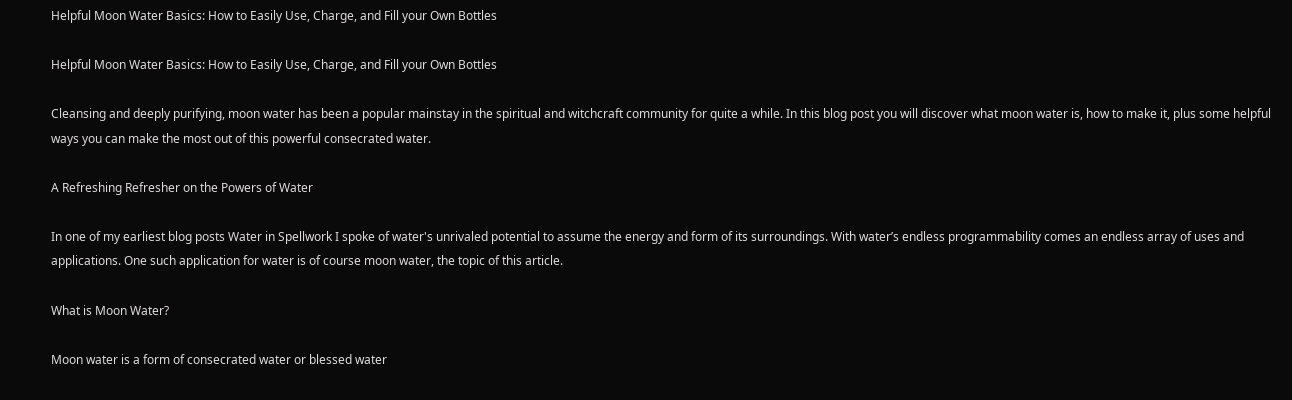Helpful Moon Water Basics: How to Easily Use, Charge, and Fill your Own Bottles

Helpful Moon Water Basics: How to Easily Use, Charge, and Fill your Own Bottles

Cleansing and deeply purifying, moon water has been a popular mainstay in the spiritual and witchcraft community for quite a while. In this blog post you will discover what moon water is, how to make it, plus some helpful ways you can make the most out of this powerful consecrated water.

A Refreshing Refresher on the Powers of Water

In one of my earliest blog posts Water in Spellwork I spoke of water's unrivaled potential to assume the energy and form of its surroundings. With water’s endless programmability comes an endless array of uses and applications. One such application for water is of course moon water, the topic of this article.

What is Moon Water?

Moon water is a form of consecrated water or blessed water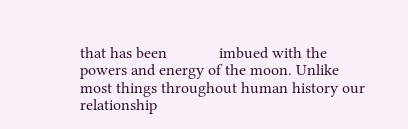that has been             imbued with the powers and energy of the moon. Unlike most things throughout human history our relationship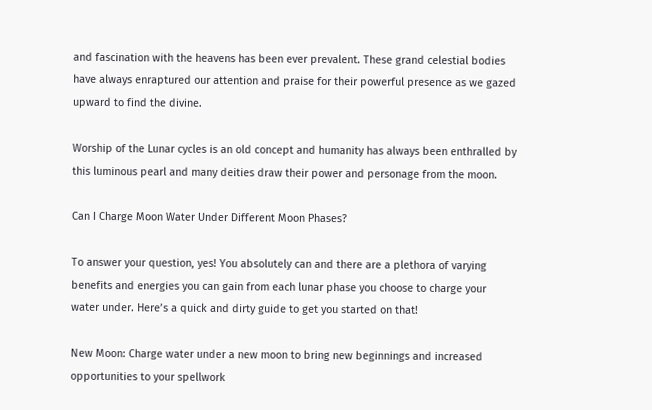and fascination with the heavens has been ever prevalent. These grand celestial bodies have always enraptured our attention and praise for their powerful presence as we gazed upward to find the divine.

Worship of the Lunar cycles is an old concept and humanity has always been enthralled by this luminous pearl and many deities draw their power and personage from the moon.

Can I Charge Moon Water Under Different Moon Phases?

To answer your question, yes! You absolutely can and there are a plethora of varying benefits and energies you can gain from each lunar phase you choose to charge your water under. Here’s a quick and dirty guide to get you started on that!

New Moon: Charge water under a new moon to bring new beginnings and increased opportunities to your spellwork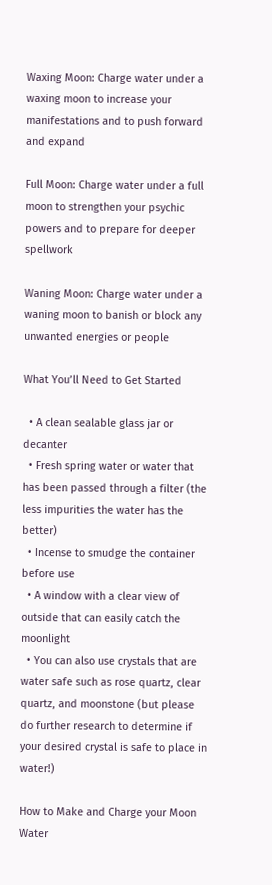Waxing Moon: Charge water under a waxing moon to increase your manifestations and to push forward and expand

Full Moon: Charge water under a full moon to strengthen your psychic powers and to prepare for deeper spellwork

Waning Moon: Charge water under a waning moon to banish or block any unwanted energies or people

What You’ll Need to Get Started

  • A clean sealable glass jar or decanter
  • Fresh spring water or water that has been passed through a filter (the less impurities the water has the better)
  • Incense to smudge the container before use
  • A window with a clear view of outside that can easily catch the moonlight
  • You can also use crystals that are water safe such as rose quartz, clear quartz, and moonstone (but please do further research to determine if your desired crystal is safe to place in water!)

How to Make and Charge your Moon Water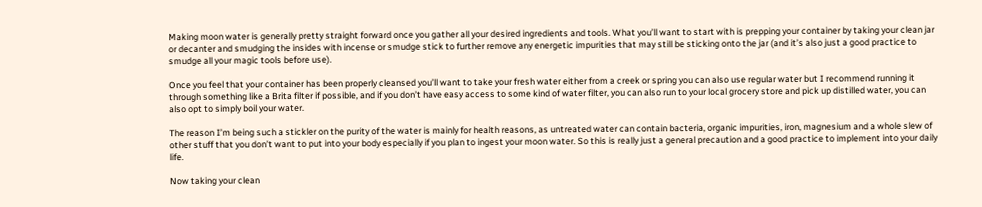Making moon water is generally pretty straight forward once you gather all your desired ingredients and tools. What you’ll want to start with is prepping your container by taking your clean jar or decanter and smudging the insides with incense or smudge stick to further remove any energetic impurities that may still be sticking onto the jar (and it’s also just a good practice to smudge all your magic tools before use).

Once you feel that your container has been properly cleansed you’ll want to take your fresh water either from a creek or spring you can also use regular water but I recommend running it through something like a Brita filter if possible, and if you don’t have easy access to some kind of water filter, you can also run to your local grocery store and pick up distilled water, you can also opt to simply boil your water.

The reason I’m being such a stickler on the purity of the water is mainly for health reasons, as untreated water can contain bacteria, organic impurities, iron, magnesium and a whole slew of other stuff that you don’t want to put into your body especially if you plan to ingest your moon water. So this is really just a general precaution and a good practice to implement into your daily life.

Now taking your clean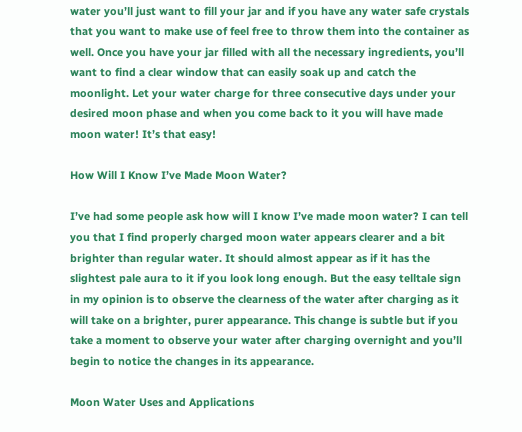water you’ll just want to fill your jar and if you have any water safe crystals that you want to make use of feel free to throw them into the container as well. Once you have your jar filled with all the necessary ingredients, you’ll want to find a clear window that can easily soak up and catch the moonlight. Let your water charge for three consecutive days under your desired moon phase and when you come back to it you will have made moon water! It’s that easy!

How Will I Know I’ve Made Moon Water?

I’ve had some people ask how will I know I’ve made moon water? I can tell you that I find properly charged moon water appears clearer and a bit brighter than regular water. It should almost appear as if it has the slightest pale aura to it if you look long enough. But the easy telltale sign in my opinion is to observe the clearness of the water after charging as it will take on a brighter, purer appearance. This change is subtle but if you take a moment to observe your water after charging overnight and you’ll begin to notice the changes in its appearance.

Moon Water Uses and Applications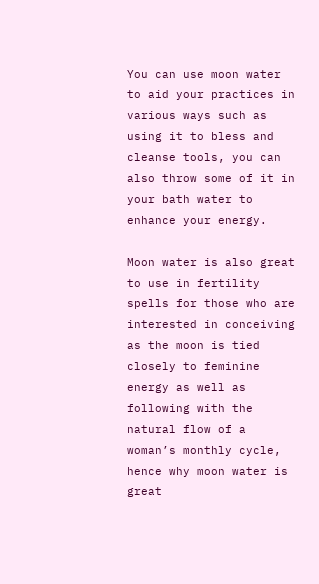You can use moon water to aid your practices in various ways such as using it to bless and cleanse tools, you can also throw some of it in your bath water to enhance your energy.

Moon water is also great to use in fertility spells for those who are interested in conceiving as the moon is tied closely to feminine energy as well as following with the natural flow of a woman’s monthly cycle, hence why moon water is great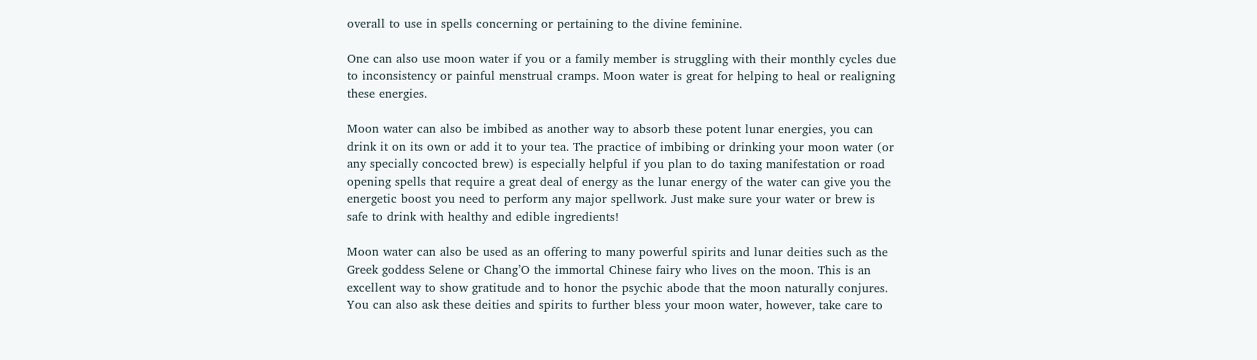overall to use in spells concerning or pertaining to the divine feminine.

One can also use moon water if you or a family member is struggling with their monthly cycles due to inconsistency or painful menstrual cramps. Moon water is great for helping to heal or realigning these energies.

Moon water can also be imbibed as another way to absorb these potent lunar energies, you can drink it on its own or add it to your tea. The practice of imbibing or drinking your moon water (or any specially concocted brew) is especially helpful if you plan to do taxing manifestation or road opening spells that require a great deal of energy as the lunar energy of the water can give you the energetic boost you need to perform any major spellwork. Just make sure your water or brew is safe to drink with healthy and edible ingredients!

Moon water can also be used as an offering to many powerful spirits and lunar deities such as the Greek goddess Selene or Chang’O the immortal Chinese fairy who lives on the moon. This is an excellent way to show gratitude and to honor the psychic abode that the moon naturally conjures. You can also ask these deities and spirits to further bless your moon water, however, take care to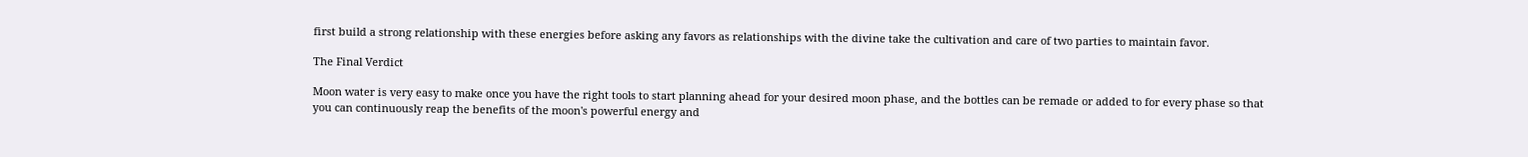first build a strong relationship with these energies before asking any favors as relationships with the divine take the cultivation and care of two parties to maintain favor.

The Final Verdict

Moon water is very easy to make once you have the right tools to start planning ahead for your desired moon phase, and the bottles can be remade or added to for every phase so that you can continuously reap the benefits of the moon's powerful energy and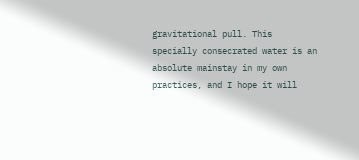gravitational pull. This specially consecrated water is an absolute mainstay in my own practices, and I hope it will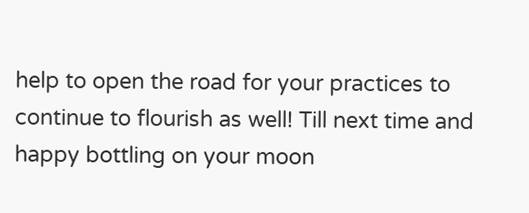help to open the road for your practices to continue to flourish as well! Till next time and happy bottling on your moon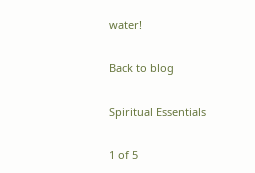water!

Back to blog

Spiritual Essentials

1 of 5